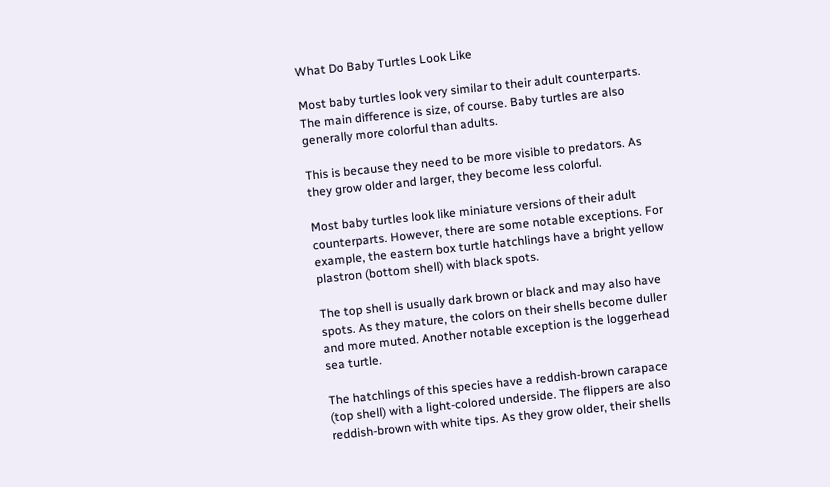What Do Baby Turtles Look Like

Most baby turtles look very similar to their adult counterparts. The main difference is size, of course. Baby turtles are also generally more colorful than adults.

This is because they need to be more visible to predators. As they grow older and larger, they become less colorful.

Most baby turtles look like miniature versions of their adult counterparts. However, there are some notable exceptions. For example, the eastern box turtle hatchlings have a bright yellow plastron (bottom shell) with black spots.

The top shell is usually dark brown or black and may also have spots. As they mature, the colors on their shells become duller and more muted. Another notable exception is the loggerhead sea turtle.

The hatchlings of this species have a reddish-brown carapace (top shell) with a light-colored underside. The flippers are also reddish-brown with white tips. As they grow older, their shells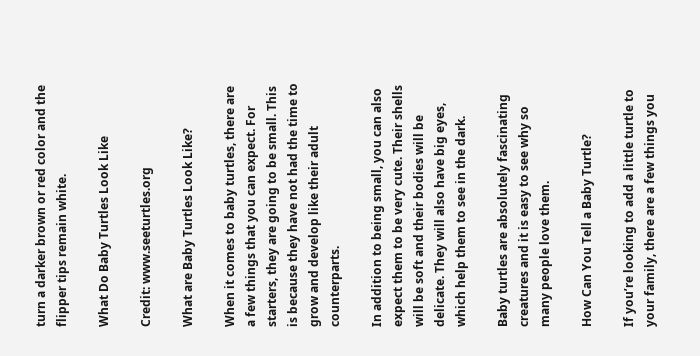turn a darker brown or red color and the flipper tips remain white.

What Do Baby Turtles Look Like

Credit: www.seeturtles.org

What are Baby Turtles Look Like?

When it comes to baby turtles, there are a few things that you can expect. For starters, they are going to be small. This is because they have not had the time to grow and develop like their adult counterparts.

In addition to being small, you can also expect them to be very cute. Their shells will be soft and their bodies will be delicate. They will also have big eyes, which help them to see in the dark.

Baby turtles are absolutely fascinating creatures and it is easy to see why so many people love them.

How Can You Tell a Baby Turtle?

If you’re looking to add a little turtle to your family, there are a few things you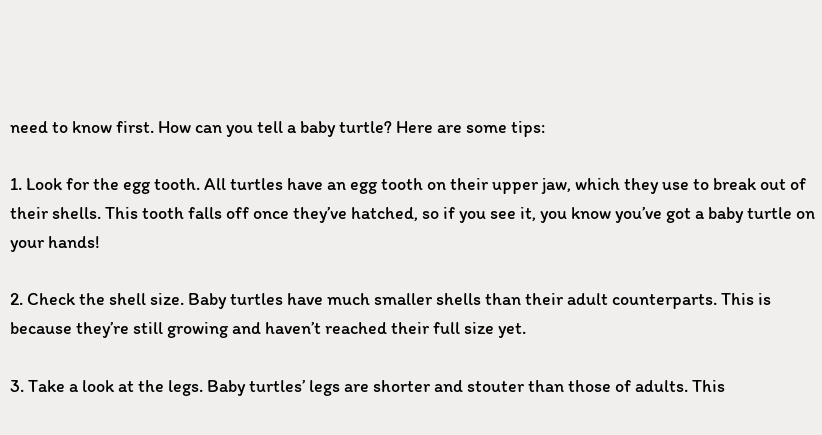need to know first. How can you tell a baby turtle? Here are some tips:

1. Look for the egg tooth. All turtles have an egg tooth on their upper jaw, which they use to break out of their shells. This tooth falls off once they’ve hatched, so if you see it, you know you’ve got a baby turtle on your hands!

2. Check the shell size. Baby turtles have much smaller shells than their adult counterparts. This is because they’re still growing and haven’t reached their full size yet.

3. Take a look at the legs. Baby turtles’ legs are shorter and stouter than those of adults. This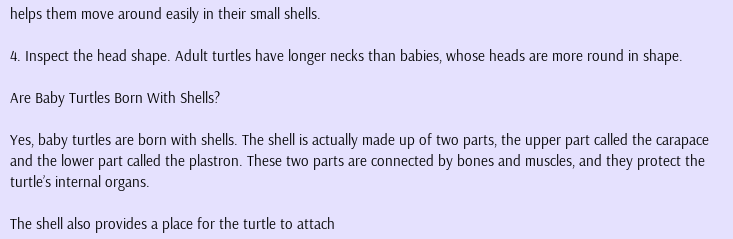helps them move around easily in their small shells.

4. Inspect the head shape. Adult turtles have longer necks than babies, whose heads are more round in shape.

Are Baby Turtles Born With Shells?

Yes, baby turtles are born with shells. The shell is actually made up of two parts, the upper part called the carapace and the lower part called the plastron. These two parts are connected by bones and muscles, and they protect the turtle’s internal organs.

The shell also provides a place for the turtle to attach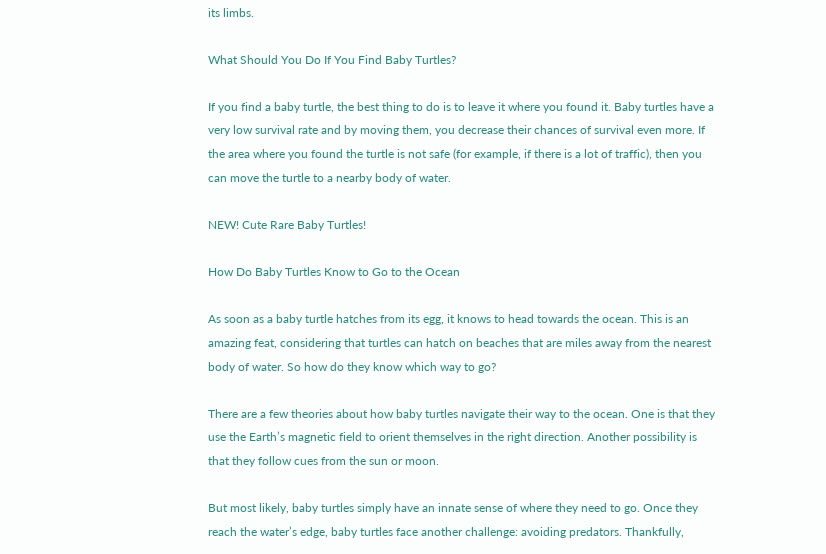its limbs.

What Should You Do If You Find Baby Turtles?

If you find a baby turtle, the best thing to do is to leave it where you found it. Baby turtles have a very low survival rate and by moving them, you decrease their chances of survival even more. If the area where you found the turtle is not safe (for example, if there is a lot of traffic), then you can move the turtle to a nearby body of water.

NEW! Cute Rare Baby Turtles!

How Do Baby Turtles Know to Go to the Ocean

As soon as a baby turtle hatches from its egg, it knows to head towards the ocean. This is an amazing feat, considering that turtles can hatch on beaches that are miles away from the nearest body of water. So how do they know which way to go?

There are a few theories about how baby turtles navigate their way to the ocean. One is that they use the Earth’s magnetic field to orient themselves in the right direction. Another possibility is that they follow cues from the sun or moon.

But most likely, baby turtles simply have an innate sense of where they need to go. Once they reach the water’s edge, baby turtles face another challenge: avoiding predators. Thankfully,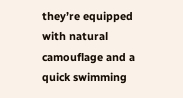they’re equipped with natural camouflage and a quick swimming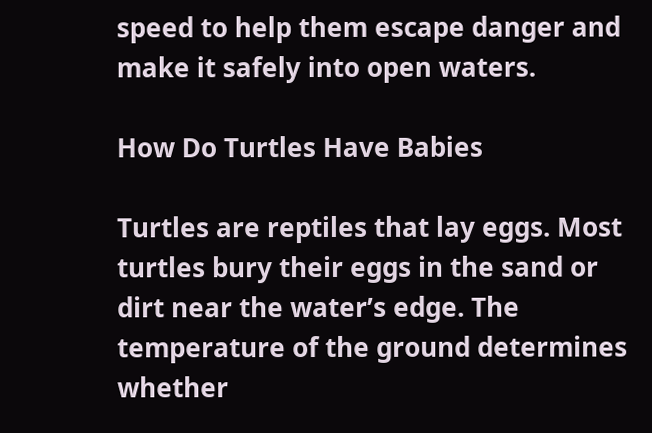speed to help them escape danger and make it safely into open waters.

How Do Turtles Have Babies

Turtles are reptiles that lay eggs. Most turtles bury their eggs in the sand or dirt near the water’s edge. The temperature of the ground determines whether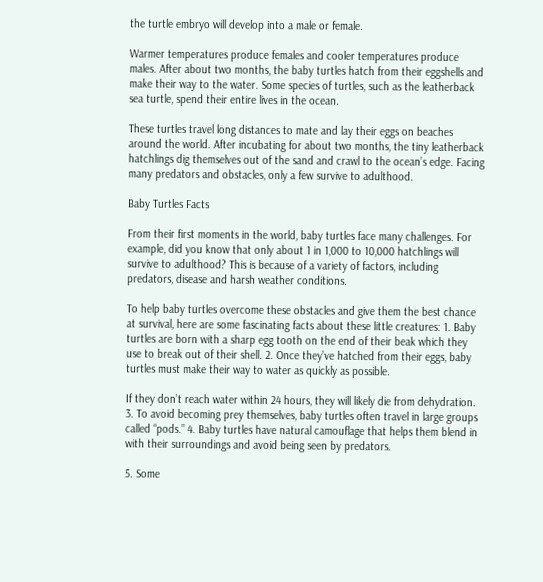the turtle embryo will develop into a male or female.

Warmer temperatures produce females and cooler temperatures produce males. After about two months, the baby turtles hatch from their eggshells and make their way to the water. Some species of turtles, such as the leatherback sea turtle, spend their entire lives in the ocean.

These turtles travel long distances to mate and lay their eggs on beaches around the world. After incubating for about two months, the tiny leatherback hatchlings dig themselves out of the sand and crawl to the ocean’s edge. Facing many predators and obstacles, only a few survive to adulthood.

Baby Turtles Facts

From their first moments in the world, baby turtles face many challenges. For example, did you know that only about 1 in 1,000 to 10,000 hatchlings will survive to adulthood? This is because of a variety of factors, including predators, disease and harsh weather conditions.

To help baby turtles overcome these obstacles and give them the best chance at survival, here are some fascinating facts about these little creatures: 1. Baby turtles are born with a sharp egg tooth on the end of their beak which they use to break out of their shell. 2. Once they’ve hatched from their eggs, baby turtles must make their way to water as quickly as possible.

If they don’t reach water within 24 hours, they will likely die from dehydration. 3. To avoid becoming prey themselves, baby turtles often travel in large groups called “pods.” 4. Baby turtles have natural camouflage that helps them blend in with their surroundings and avoid being seen by predators.

5. Some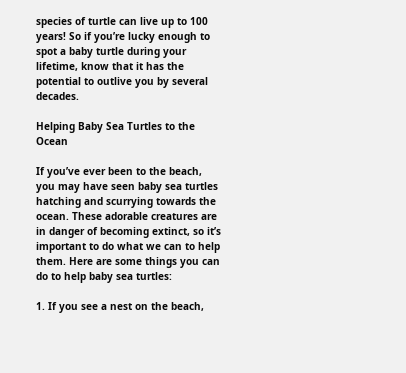species of turtle can live up to 100 years! So if you’re lucky enough to spot a baby turtle during your lifetime, know that it has the potential to outlive you by several decades.

Helping Baby Sea Turtles to the Ocean

If you’ve ever been to the beach, you may have seen baby sea turtles hatching and scurrying towards the ocean. These adorable creatures are in danger of becoming extinct, so it’s important to do what we can to help them. Here are some things you can do to help baby sea turtles:

1. If you see a nest on the beach,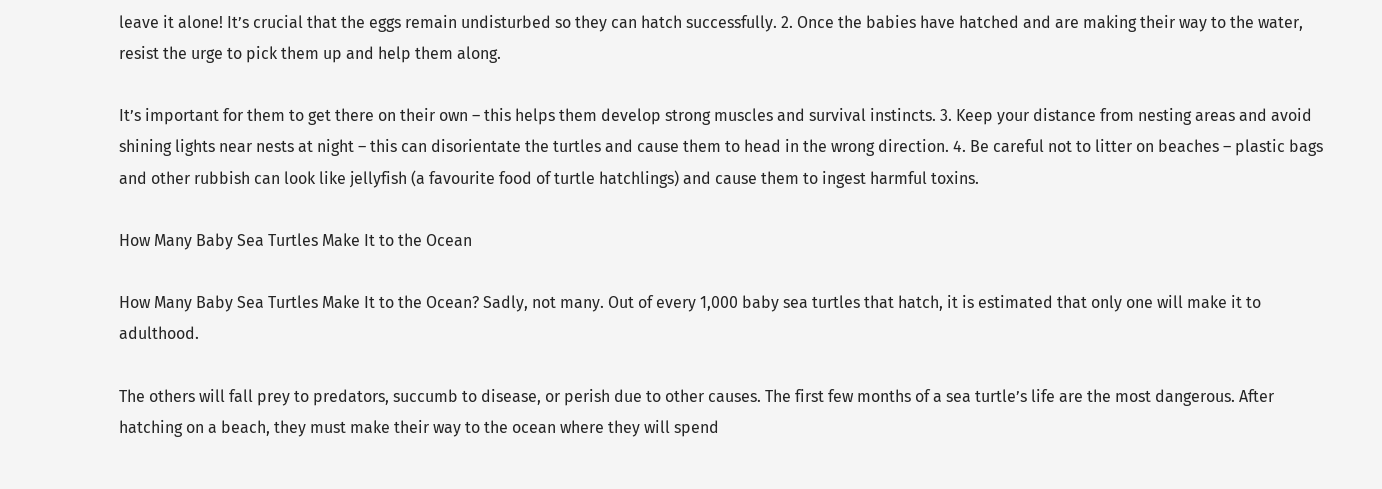leave it alone! It’s crucial that the eggs remain undisturbed so they can hatch successfully. 2. Once the babies have hatched and are making their way to the water, resist the urge to pick them up and help them along.

It’s important for them to get there on their own – this helps them develop strong muscles and survival instincts. 3. Keep your distance from nesting areas and avoid shining lights near nests at night – this can disorientate the turtles and cause them to head in the wrong direction. 4. Be careful not to litter on beaches – plastic bags and other rubbish can look like jellyfish (a favourite food of turtle hatchlings) and cause them to ingest harmful toxins.

How Many Baby Sea Turtles Make It to the Ocean

How Many Baby Sea Turtles Make It to the Ocean? Sadly, not many. Out of every 1,000 baby sea turtles that hatch, it is estimated that only one will make it to adulthood.

The others will fall prey to predators, succumb to disease, or perish due to other causes. The first few months of a sea turtle’s life are the most dangerous. After hatching on a beach, they must make their way to the ocean where they will spend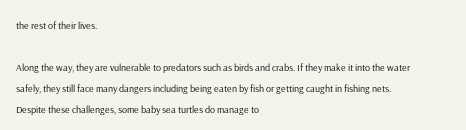the rest of their lives.

Along the way, they are vulnerable to predators such as birds and crabs. If they make it into the water safely, they still face many dangers including being eaten by fish or getting caught in fishing nets. Despite these challenges, some baby sea turtles do manage to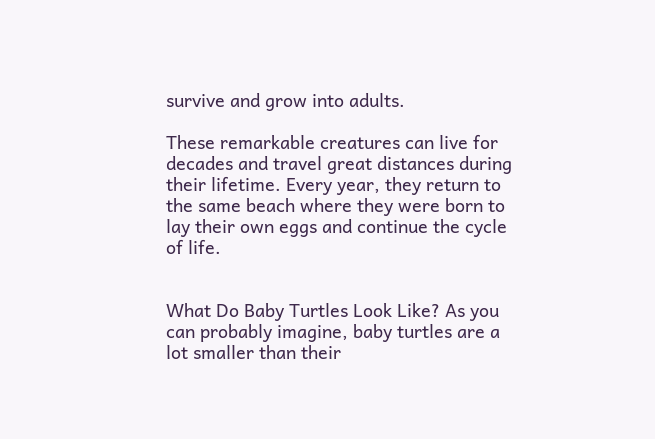survive and grow into adults.

These remarkable creatures can live for decades and travel great distances during their lifetime. Every year, they return to the same beach where they were born to lay their own eggs and continue the cycle of life.


What Do Baby Turtles Look Like? As you can probably imagine, baby turtles are a lot smaller than their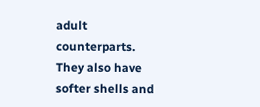adult counterparts. They also have softer shells and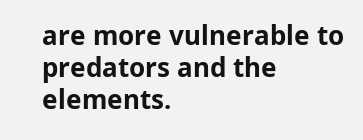are more vulnerable to predators and the elements.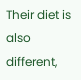Their diet is also different,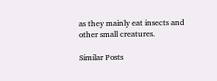as they mainly eat insects and other small creatures.

Similar Posts